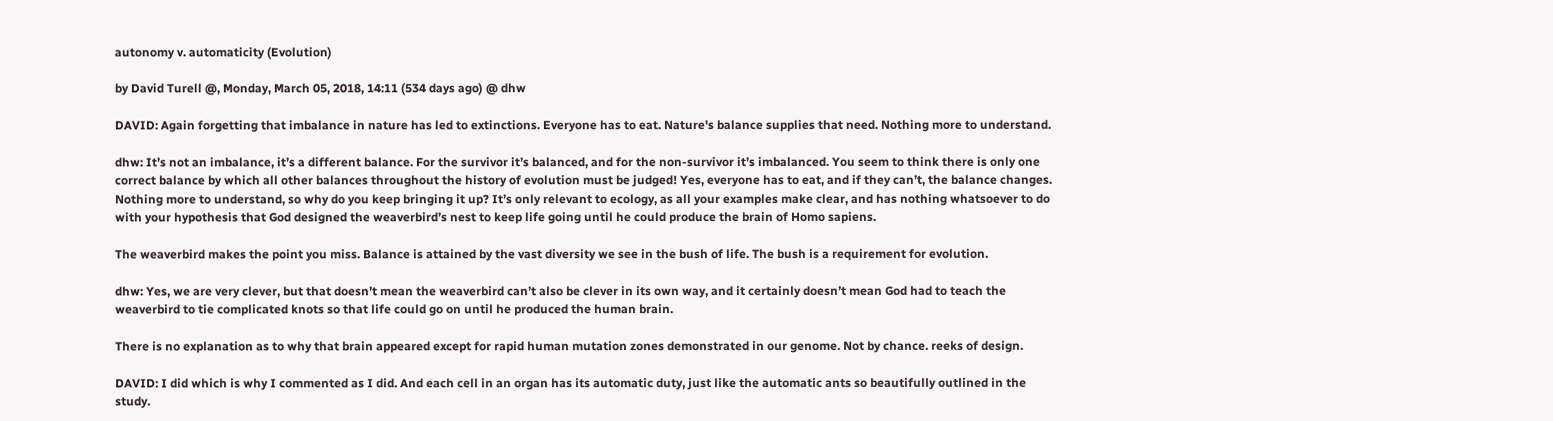autonomy v. automaticity (Evolution)

by David Turell @, Monday, March 05, 2018, 14:11 (534 days ago) @ dhw

DAVID: Again forgetting that imbalance in nature has led to extinctions. Everyone has to eat. Nature's balance supplies that need. Nothing more to understand.

dhw: It’s not an imbalance, it’s a different balance. For the survivor it’s balanced, and for the non-survivor it’s imbalanced. You seem to think there is only one correct balance by which all other balances throughout the history of evolution must be judged! Yes, everyone has to eat, and if they can’t, the balance changes. Nothing more to understand, so why do you keep bringing it up? It’s only relevant to ecology, as all your examples make clear, and has nothing whatsoever to do with your hypothesis that God designed the weaverbird’s nest to keep life going until he could produce the brain of Homo sapiens.

The weaverbird makes the point you miss. Balance is attained by the vast diversity we see in the bush of life. The bush is a requirement for evolution.

dhw: Yes, we are very clever, but that doesn’t mean the weaverbird can’t also be clever in its own way, and it certainly doesn’t mean God had to teach the weaverbird to tie complicated knots so that life could go on until he produced the human brain.

There is no explanation as to why that brain appeared except for rapid human mutation zones demonstrated in our genome. Not by chance. reeks of design.

DAVID: I did which is why I commented as I did. And each cell in an organ has its automatic duty, just like the automatic ants so beautifully outlined in the study.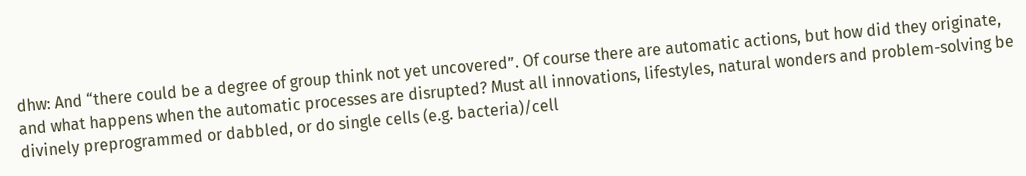dhw: And “there could be a degree of group think not yet uncovered”. Of course there are automatic actions, but how did they originate, and what happens when the automatic processes are disrupted? Must all innovations, lifestyles, natural wonders and problem-solving be divinely preprogrammed or dabbled, or do single cells (e.g. bacteria)/cell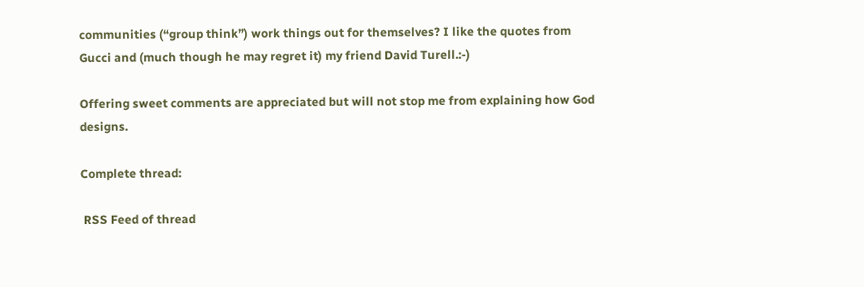communities (“group think”) work things out for themselves? I like the quotes from Gucci and (much though he may regret it) my friend David Turell.:-)

Offering sweet comments are appreciated but will not stop me from explaining how God designs.

Complete thread:

 RSS Feed of thread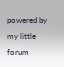powered by my little forum